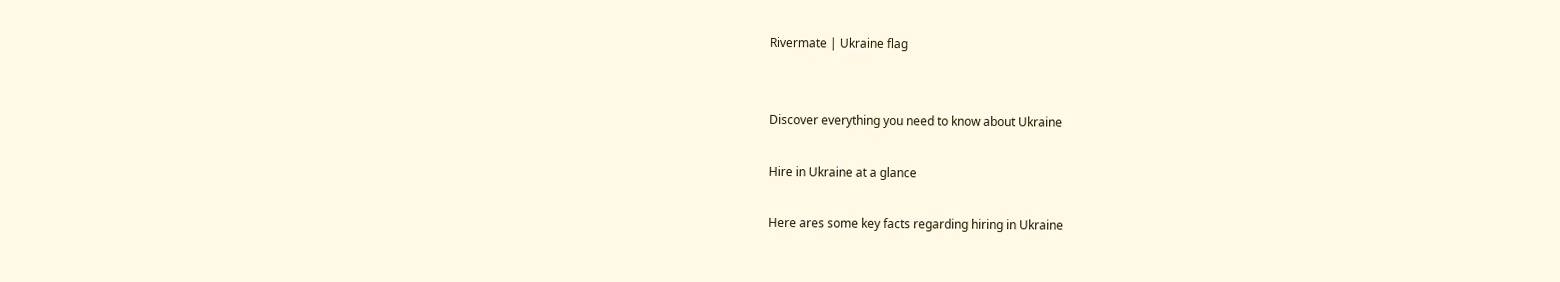Rivermate | Ukraine flag


Discover everything you need to know about Ukraine

Hire in Ukraine at a glance

Here ares some key facts regarding hiring in Ukraine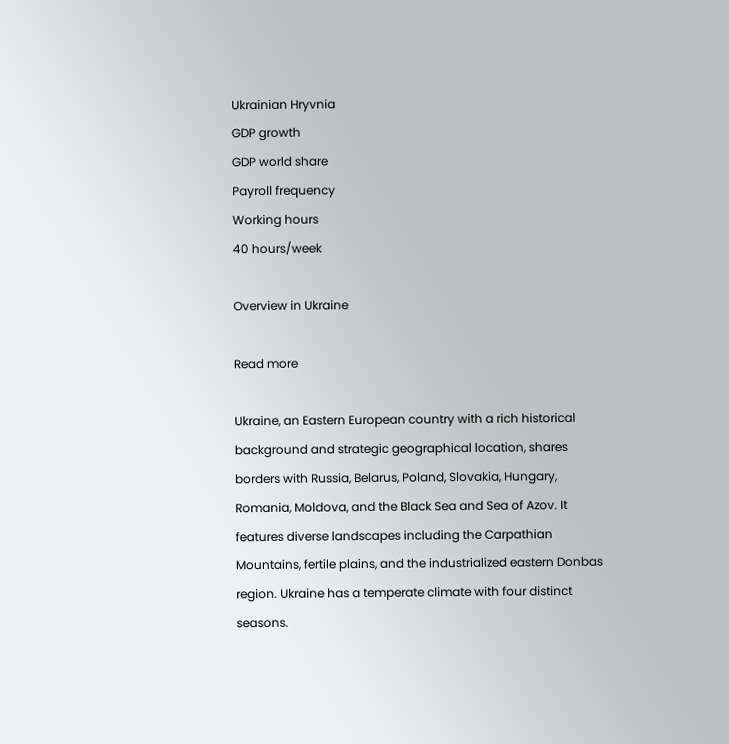Ukrainian Hryvnia
GDP growth
GDP world share
Payroll frequency
Working hours
40 hours/week

Overview in Ukraine

Read more

Ukraine, an Eastern European country with a rich historical background and strategic geographical location, shares borders with Russia, Belarus, Poland, Slovakia, Hungary, Romania, Moldova, and the Black Sea and Sea of Azov. It features diverse landscapes including the Carpathian Mountains, fertile plains, and the industrialized eastern Donbas region. Ukraine has a temperate climate with four distinct seasons.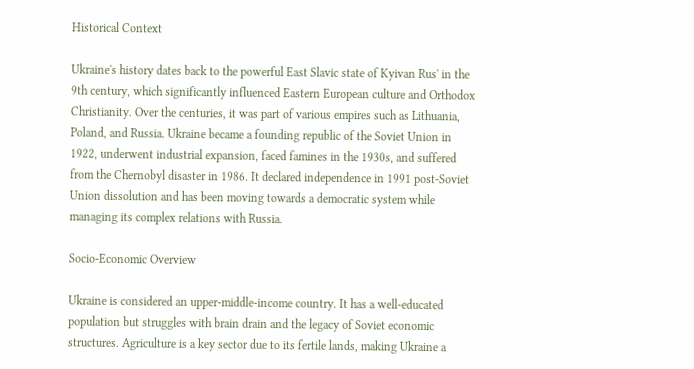Historical Context

Ukraine's history dates back to the powerful East Slavic state of Kyivan Rus' in the 9th century, which significantly influenced Eastern European culture and Orthodox Christianity. Over the centuries, it was part of various empires such as Lithuania, Poland, and Russia. Ukraine became a founding republic of the Soviet Union in 1922, underwent industrial expansion, faced famines in the 1930s, and suffered from the Chernobyl disaster in 1986. It declared independence in 1991 post-Soviet Union dissolution and has been moving towards a democratic system while managing its complex relations with Russia.

Socio-Economic Overview

Ukraine is considered an upper-middle-income country. It has a well-educated population but struggles with brain drain and the legacy of Soviet economic structures. Agriculture is a key sector due to its fertile lands, making Ukraine a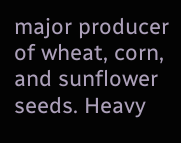major producer of wheat, corn, and sunflower seeds. Heavy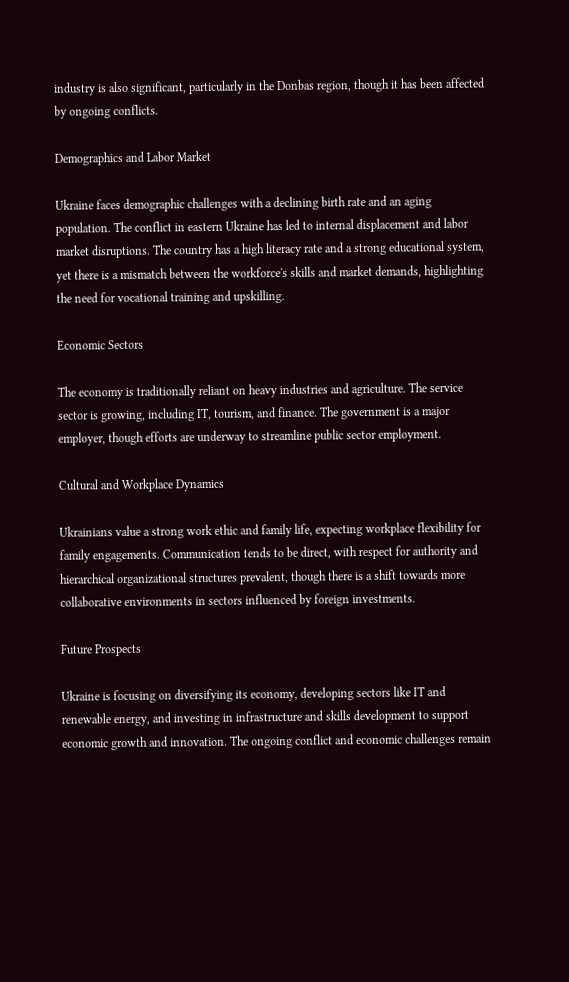industry is also significant, particularly in the Donbas region, though it has been affected by ongoing conflicts.

Demographics and Labor Market

Ukraine faces demographic challenges with a declining birth rate and an aging population. The conflict in eastern Ukraine has led to internal displacement and labor market disruptions. The country has a high literacy rate and a strong educational system, yet there is a mismatch between the workforce's skills and market demands, highlighting the need for vocational training and upskilling.

Economic Sectors

The economy is traditionally reliant on heavy industries and agriculture. The service sector is growing, including IT, tourism, and finance. The government is a major employer, though efforts are underway to streamline public sector employment.

Cultural and Workplace Dynamics

Ukrainians value a strong work ethic and family life, expecting workplace flexibility for family engagements. Communication tends to be direct, with respect for authority and hierarchical organizational structures prevalent, though there is a shift towards more collaborative environments in sectors influenced by foreign investments.

Future Prospects

Ukraine is focusing on diversifying its economy, developing sectors like IT and renewable energy, and investing in infrastructure and skills development to support economic growth and innovation. The ongoing conflict and economic challenges remain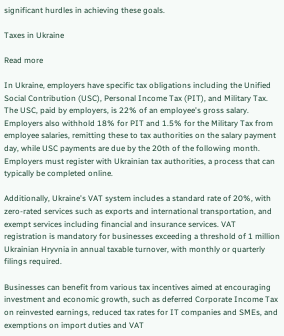significant hurdles in achieving these goals.

Taxes in Ukraine

Read more

In Ukraine, employers have specific tax obligations including the Unified Social Contribution (USC), Personal Income Tax (PIT), and Military Tax. The USC, paid by employers, is 22% of an employee's gross salary. Employers also withhold 18% for PIT and 1.5% for the Military Tax from employee salaries, remitting these to tax authorities on the salary payment day, while USC payments are due by the 20th of the following month. Employers must register with Ukrainian tax authorities, a process that can typically be completed online.

Additionally, Ukraine's VAT system includes a standard rate of 20%, with zero-rated services such as exports and international transportation, and exempt services including financial and insurance services. VAT registration is mandatory for businesses exceeding a threshold of 1 million Ukrainian Hryvnia in annual taxable turnover, with monthly or quarterly filings required.

Businesses can benefit from various tax incentives aimed at encouraging investment and economic growth, such as deferred Corporate Income Tax on reinvested earnings, reduced tax rates for IT companies and SMEs, and exemptions on import duties and VAT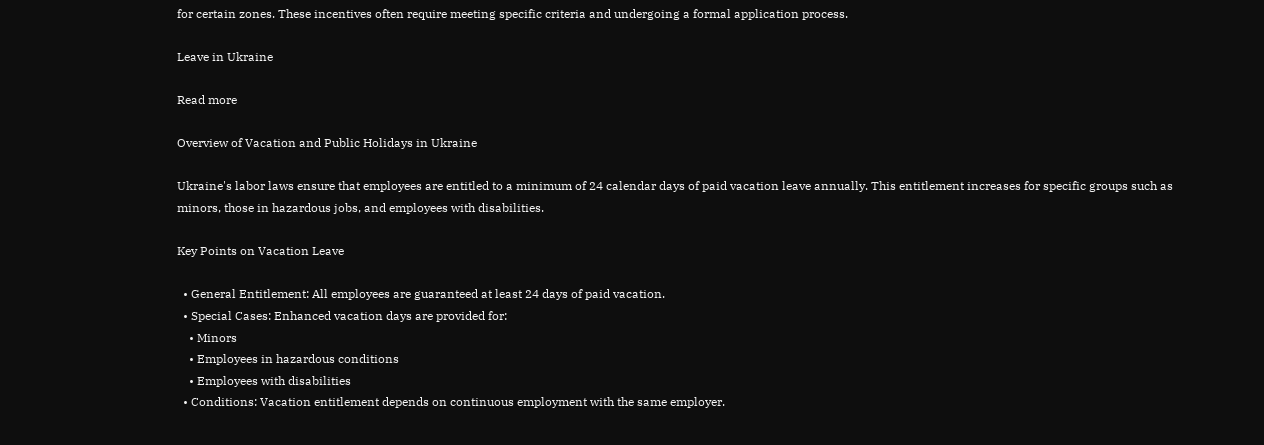for certain zones. These incentives often require meeting specific criteria and undergoing a formal application process.

Leave in Ukraine

Read more

Overview of Vacation and Public Holidays in Ukraine

Ukraine's labor laws ensure that employees are entitled to a minimum of 24 calendar days of paid vacation leave annually. This entitlement increases for specific groups such as minors, those in hazardous jobs, and employees with disabilities.

Key Points on Vacation Leave

  • General Entitlement: All employees are guaranteed at least 24 days of paid vacation.
  • Special Cases: Enhanced vacation days are provided for:
    • Minors
    • Employees in hazardous conditions
    • Employees with disabilities
  • Conditions: Vacation entitlement depends on continuous employment with the same employer.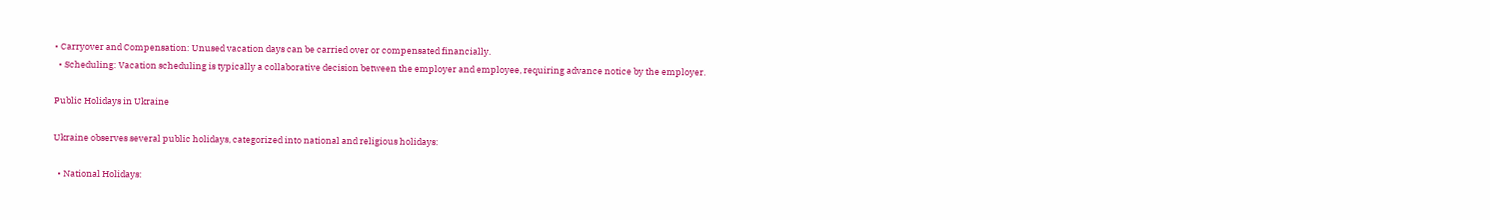• Carryover and Compensation: Unused vacation days can be carried over or compensated financially.
  • Scheduling: Vacation scheduling is typically a collaborative decision between the employer and employee, requiring advance notice by the employer.

Public Holidays in Ukraine

Ukraine observes several public holidays, categorized into national and religious holidays:

  • National Holidays: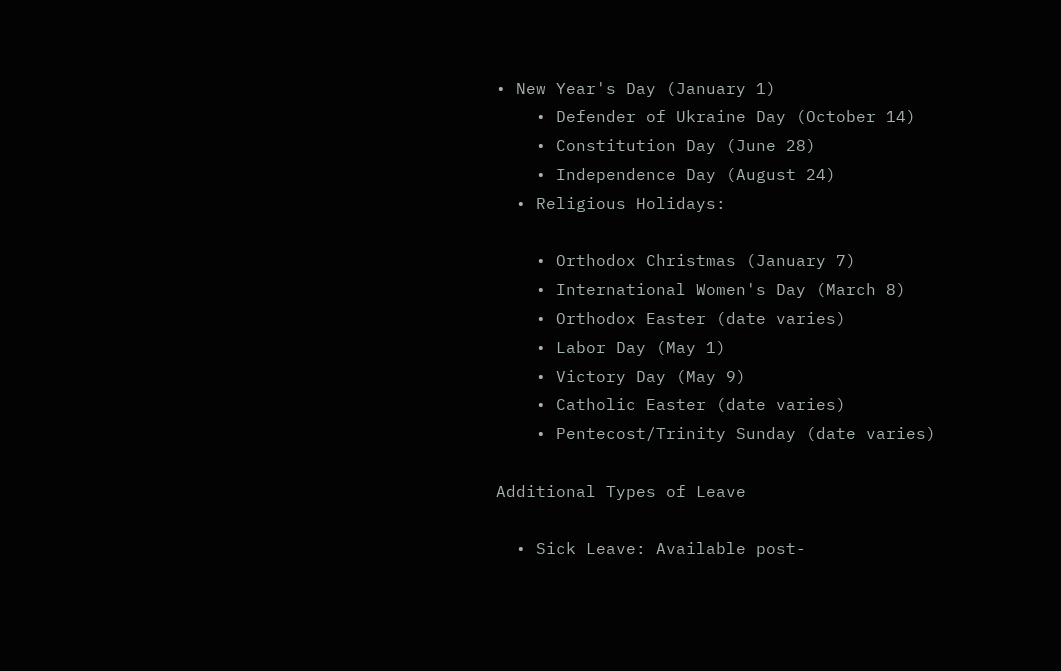• New Year's Day (January 1)
    • Defender of Ukraine Day (October 14)
    • Constitution Day (June 28)
    • Independence Day (August 24)
  • Religious Holidays:

    • Orthodox Christmas (January 7)
    • International Women's Day (March 8)
    • Orthodox Easter (date varies)
    • Labor Day (May 1)
    • Victory Day (May 9)
    • Catholic Easter (date varies)
    • Pentecost/Trinity Sunday (date varies)

Additional Types of Leave

  • Sick Leave: Available post-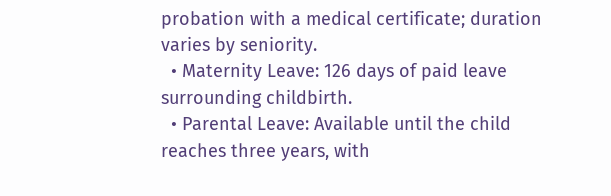probation with a medical certificate; duration varies by seniority.
  • Maternity Leave: 126 days of paid leave surrounding childbirth.
  • Parental Leave: Available until the child reaches three years, with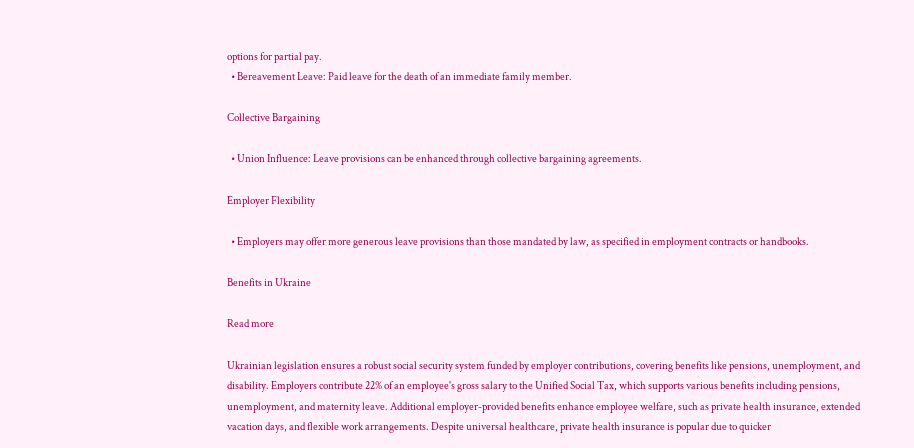options for partial pay.
  • Bereavement Leave: Paid leave for the death of an immediate family member.

Collective Bargaining

  • Union Influence: Leave provisions can be enhanced through collective bargaining agreements.

Employer Flexibility

  • Employers may offer more generous leave provisions than those mandated by law, as specified in employment contracts or handbooks.

Benefits in Ukraine

Read more

Ukrainian legislation ensures a robust social security system funded by employer contributions, covering benefits like pensions, unemployment, and disability. Employers contribute 22% of an employee's gross salary to the Unified Social Tax, which supports various benefits including pensions, unemployment, and maternity leave. Additional employer-provided benefits enhance employee welfare, such as private health insurance, extended vacation days, and flexible work arrangements. Despite universal healthcare, private health insurance is popular due to quicker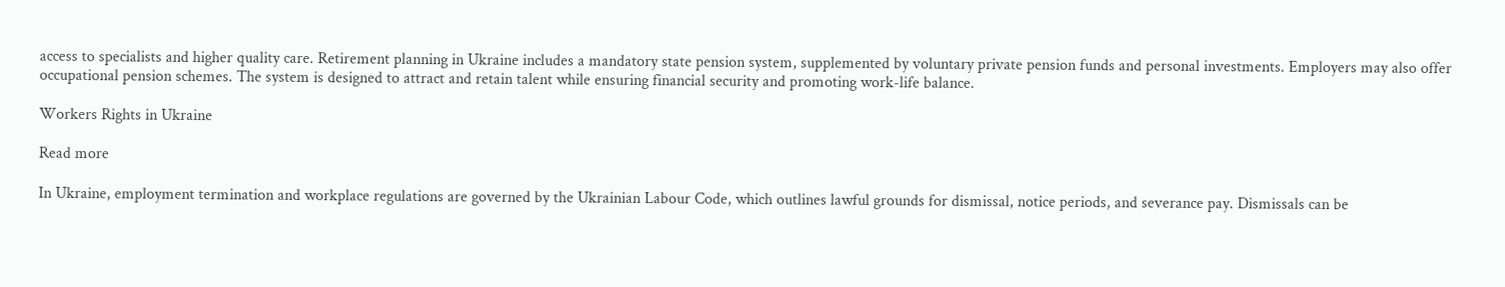access to specialists and higher quality care. Retirement planning in Ukraine includes a mandatory state pension system, supplemented by voluntary private pension funds and personal investments. Employers may also offer occupational pension schemes. The system is designed to attract and retain talent while ensuring financial security and promoting work-life balance.

Workers Rights in Ukraine

Read more

In Ukraine, employment termination and workplace regulations are governed by the Ukrainian Labour Code, which outlines lawful grounds for dismissal, notice periods, and severance pay. Dismissals can be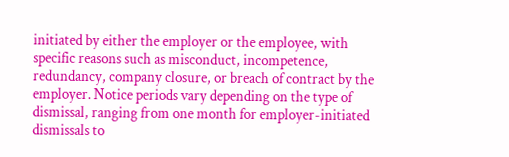initiated by either the employer or the employee, with specific reasons such as misconduct, incompetence, redundancy, company closure, or breach of contract by the employer. Notice periods vary depending on the type of dismissal, ranging from one month for employer-initiated dismissals to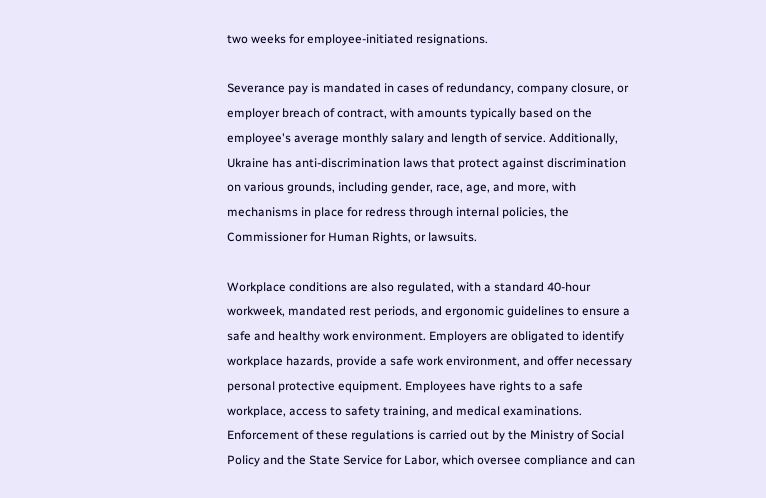two weeks for employee-initiated resignations.

Severance pay is mandated in cases of redundancy, company closure, or employer breach of contract, with amounts typically based on the employee's average monthly salary and length of service. Additionally, Ukraine has anti-discrimination laws that protect against discrimination on various grounds, including gender, race, age, and more, with mechanisms in place for redress through internal policies, the Commissioner for Human Rights, or lawsuits.

Workplace conditions are also regulated, with a standard 40-hour workweek, mandated rest periods, and ergonomic guidelines to ensure a safe and healthy work environment. Employers are obligated to identify workplace hazards, provide a safe work environment, and offer necessary personal protective equipment. Employees have rights to a safe workplace, access to safety training, and medical examinations. Enforcement of these regulations is carried out by the Ministry of Social Policy and the State Service for Labor, which oversee compliance and can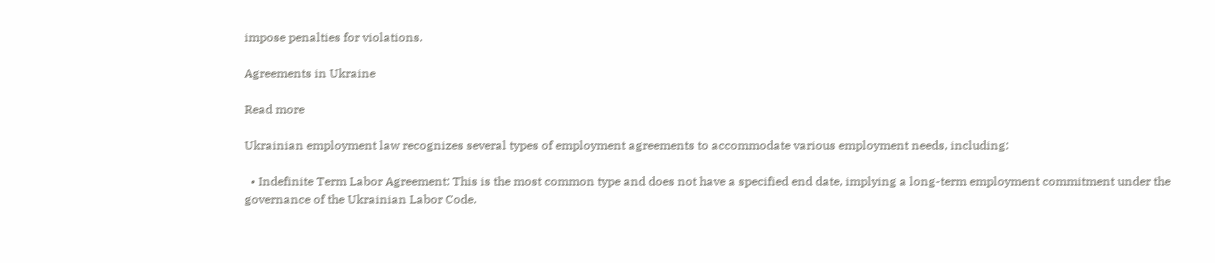impose penalties for violations.

Agreements in Ukraine

Read more

Ukrainian employment law recognizes several types of employment agreements to accommodate various employment needs, including:

  • Indefinite Term Labor Agreement: This is the most common type and does not have a specified end date, implying a long-term employment commitment under the governance of the Ukrainian Labor Code.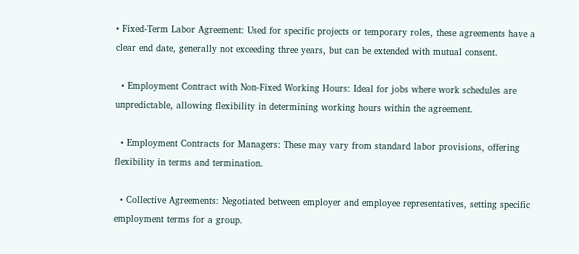• Fixed-Term Labor Agreement: Used for specific projects or temporary roles, these agreements have a clear end date, generally not exceeding three years, but can be extended with mutual consent.

  • Employment Contract with Non-Fixed Working Hours: Ideal for jobs where work schedules are unpredictable, allowing flexibility in determining working hours within the agreement.

  • Employment Contracts for Managers: These may vary from standard labor provisions, offering flexibility in terms and termination.

  • Collective Agreements: Negotiated between employer and employee representatives, setting specific employment terms for a group.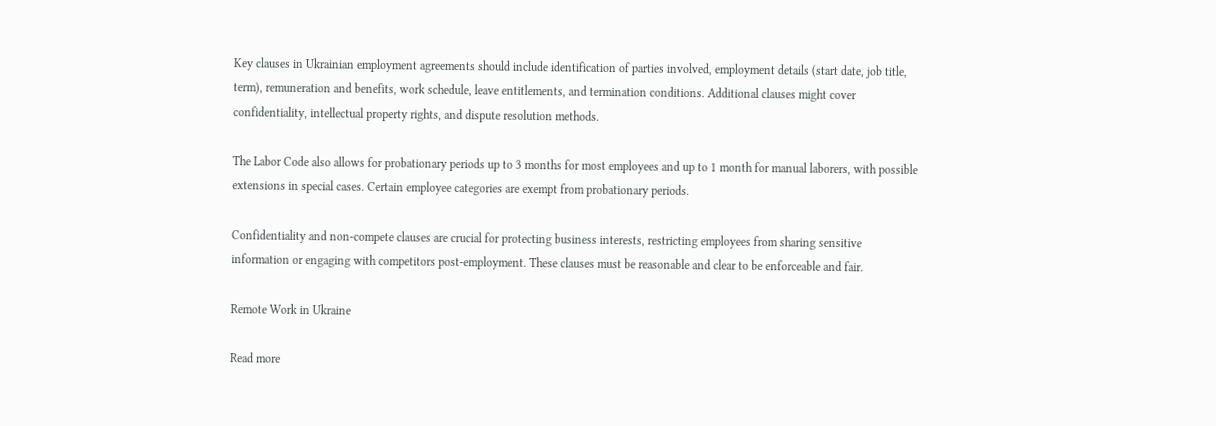Key clauses in Ukrainian employment agreements should include identification of parties involved, employment details (start date, job title, term), remuneration and benefits, work schedule, leave entitlements, and termination conditions. Additional clauses might cover confidentiality, intellectual property rights, and dispute resolution methods.

The Labor Code also allows for probationary periods up to 3 months for most employees and up to 1 month for manual laborers, with possible extensions in special cases. Certain employee categories are exempt from probationary periods.

Confidentiality and non-compete clauses are crucial for protecting business interests, restricting employees from sharing sensitive information or engaging with competitors post-employment. These clauses must be reasonable and clear to be enforceable and fair.

Remote Work in Ukraine

Read more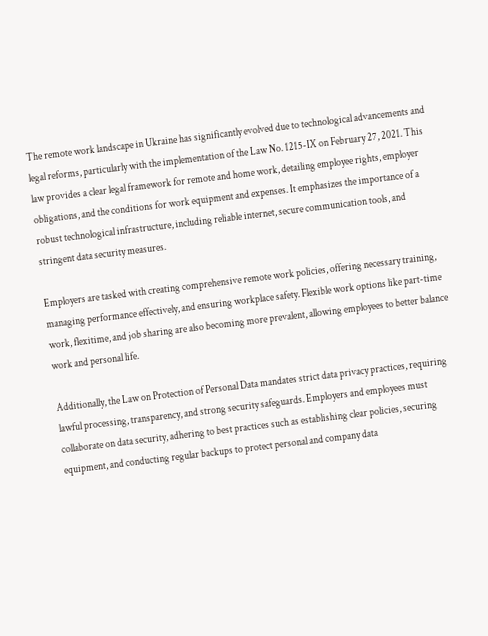The remote work landscape in Ukraine has significantly evolved due to technological advancements and legal reforms, particularly with the implementation of the Law No. 1215-IX on February 27, 2021. This law provides a clear legal framework for remote and home work, detailing employee rights, employer obligations, and the conditions for work equipment and expenses. It emphasizes the importance of a robust technological infrastructure, including reliable internet, secure communication tools, and stringent data security measures.

Employers are tasked with creating comprehensive remote work policies, offering necessary training, managing performance effectively, and ensuring workplace safety. Flexible work options like part-time work, flexitime, and job sharing are also becoming more prevalent, allowing employees to better balance work and personal life.

Additionally, the Law on Protection of Personal Data mandates strict data privacy practices, requiring lawful processing, transparency, and strong security safeguards. Employers and employees must collaborate on data security, adhering to best practices such as establishing clear policies, securing equipment, and conducting regular backups to protect personal and company data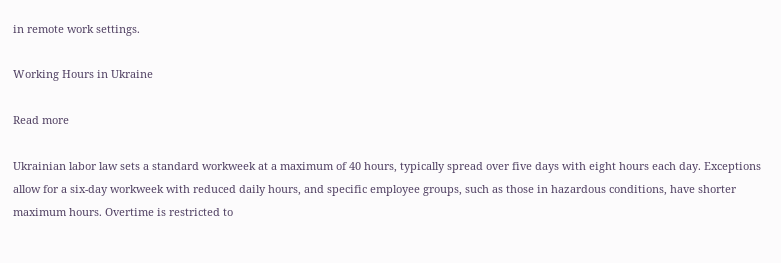in remote work settings.

Working Hours in Ukraine

Read more

Ukrainian labor law sets a standard workweek at a maximum of 40 hours, typically spread over five days with eight hours each day. Exceptions allow for a six-day workweek with reduced daily hours, and specific employee groups, such as those in hazardous conditions, have shorter maximum hours. Overtime is restricted to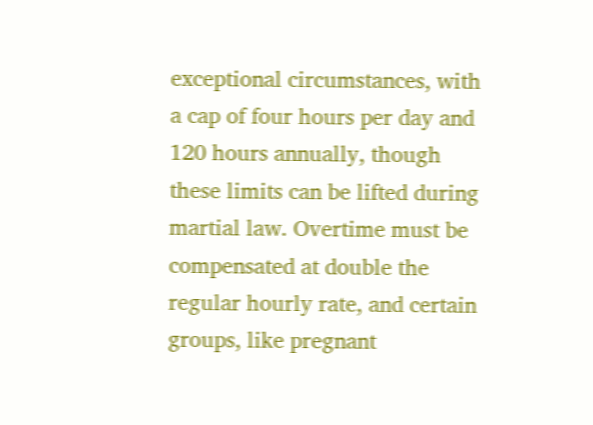exceptional circumstances, with a cap of four hours per day and 120 hours annually, though these limits can be lifted during martial law. Overtime must be compensated at double the regular hourly rate, and certain groups, like pregnant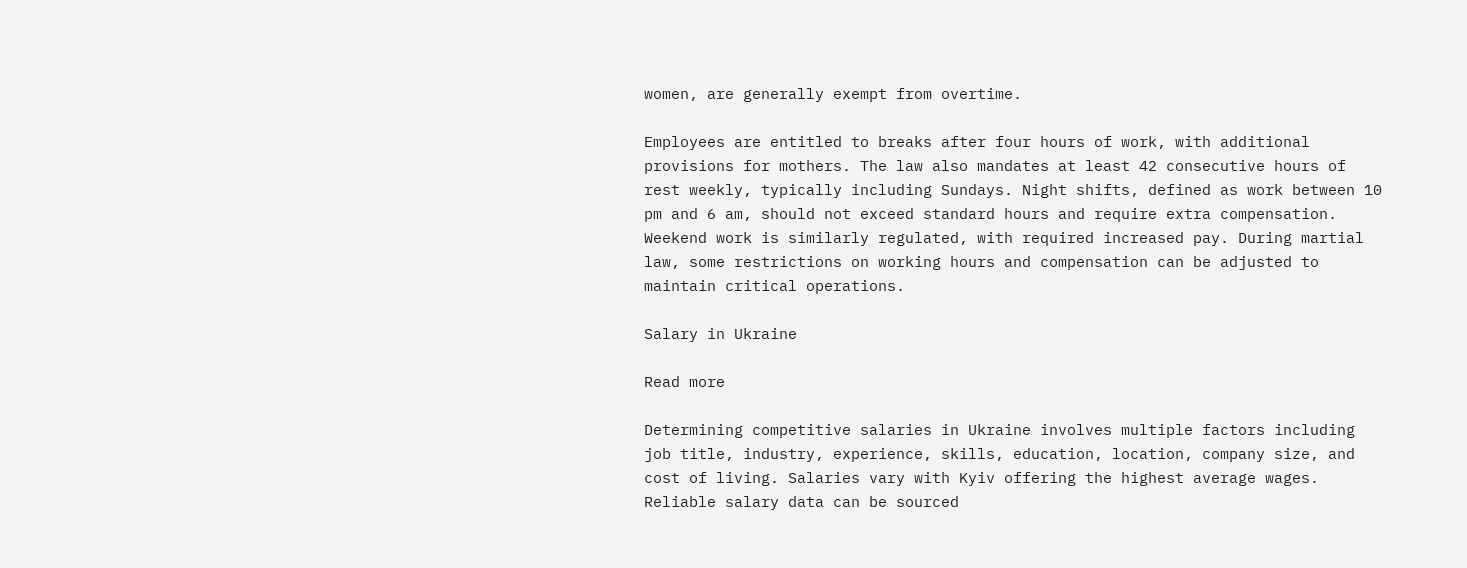women, are generally exempt from overtime.

Employees are entitled to breaks after four hours of work, with additional provisions for mothers. The law also mandates at least 42 consecutive hours of rest weekly, typically including Sundays. Night shifts, defined as work between 10 pm and 6 am, should not exceed standard hours and require extra compensation. Weekend work is similarly regulated, with required increased pay. During martial law, some restrictions on working hours and compensation can be adjusted to maintain critical operations.

Salary in Ukraine

Read more

Determining competitive salaries in Ukraine involves multiple factors including job title, industry, experience, skills, education, location, company size, and cost of living. Salaries vary with Kyiv offering the highest average wages. Reliable salary data can be sourced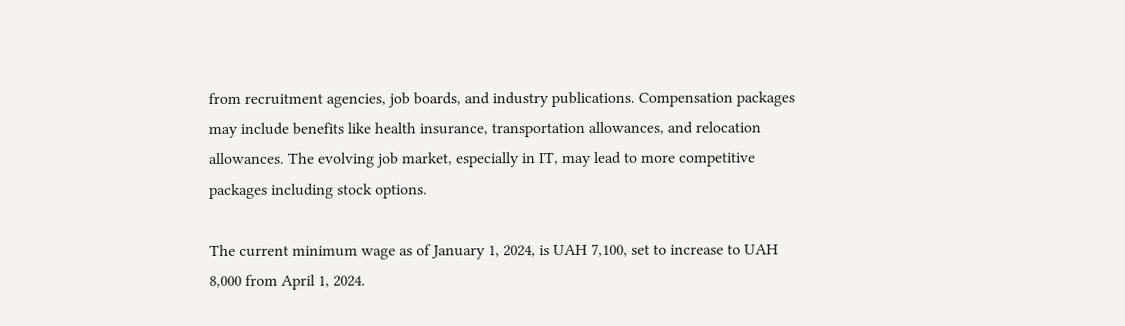from recruitment agencies, job boards, and industry publications. Compensation packages may include benefits like health insurance, transportation allowances, and relocation allowances. The evolving job market, especially in IT, may lead to more competitive packages including stock options.

The current minimum wage as of January 1, 2024, is UAH 7,100, set to increase to UAH 8,000 from April 1, 2024.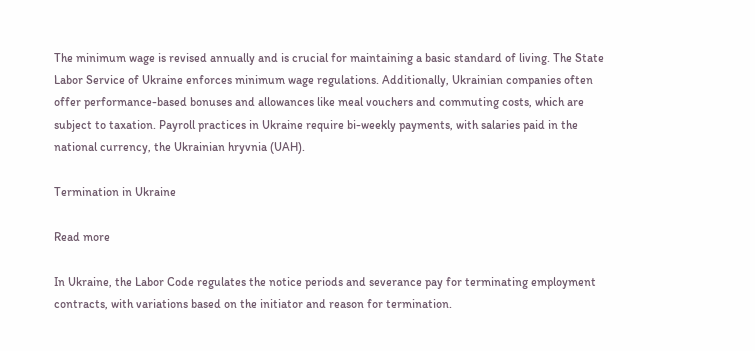The minimum wage is revised annually and is crucial for maintaining a basic standard of living. The State Labor Service of Ukraine enforces minimum wage regulations. Additionally, Ukrainian companies often offer performance-based bonuses and allowances like meal vouchers and commuting costs, which are subject to taxation. Payroll practices in Ukraine require bi-weekly payments, with salaries paid in the national currency, the Ukrainian hryvnia (UAH).

Termination in Ukraine

Read more

In Ukraine, the Labor Code regulates the notice periods and severance pay for terminating employment contracts, with variations based on the initiator and reason for termination.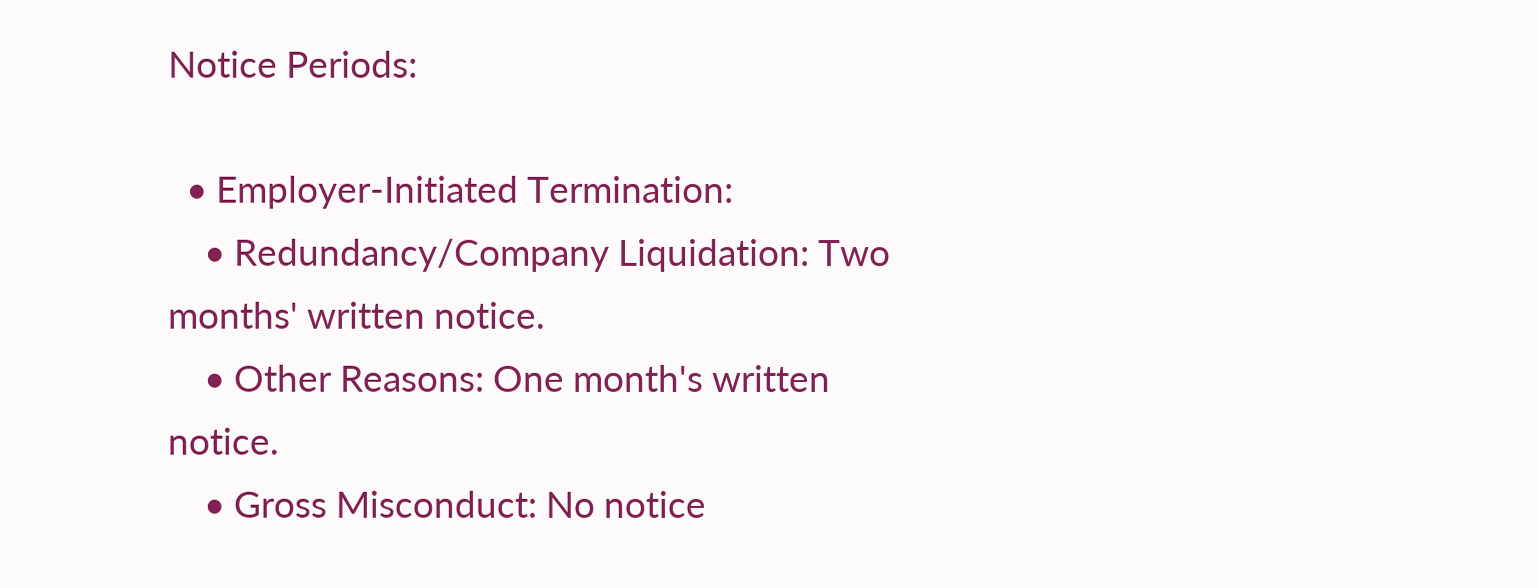Notice Periods:

  • Employer-Initiated Termination:
    • Redundancy/Company Liquidation: Two months' written notice.
    • Other Reasons: One month's written notice.
    • Gross Misconduct: No notice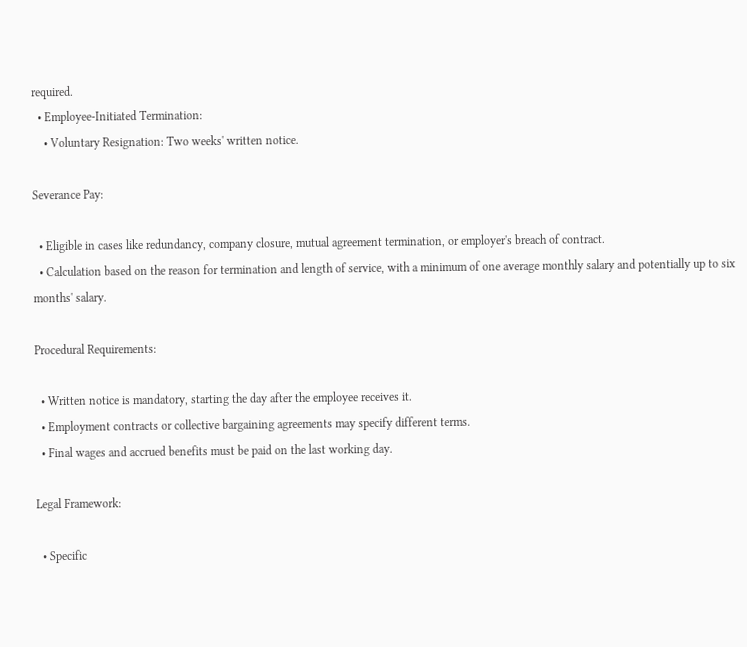required.
  • Employee-Initiated Termination:
    • Voluntary Resignation: Two weeks' written notice.

Severance Pay:

  • Eligible in cases like redundancy, company closure, mutual agreement termination, or employer's breach of contract.
  • Calculation based on the reason for termination and length of service, with a minimum of one average monthly salary and potentially up to six months' salary.

Procedural Requirements:

  • Written notice is mandatory, starting the day after the employee receives it.
  • Employment contracts or collective bargaining agreements may specify different terms.
  • Final wages and accrued benefits must be paid on the last working day.

Legal Framework:

  • Specific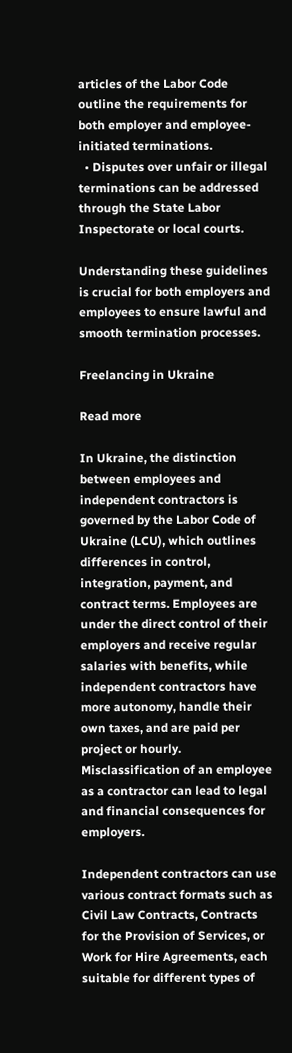articles of the Labor Code outline the requirements for both employer and employee-initiated terminations.
  • Disputes over unfair or illegal terminations can be addressed through the State Labor Inspectorate or local courts.

Understanding these guidelines is crucial for both employers and employees to ensure lawful and smooth termination processes.

Freelancing in Ukraine

Read more

In Ukraine, the distinction between employees and independent contractors is governed by the Labor Code of Ukraine (LCU), which outlines differences in control, integration, payment, and contract terms. Employees are under the direct control of their employers and receive regular salaries with benefits, while independent contractors have more autonomy, handle their own taxes, and are paid per project or hourly. Misclassification of an employee as a contractor can lead to legal and financial consequences for employers.

Independent contractors can use various contract formats such as Civil Law Contracts, Contracts for the Provision of Services, or Work for Hire Agreements, each suitable for different types of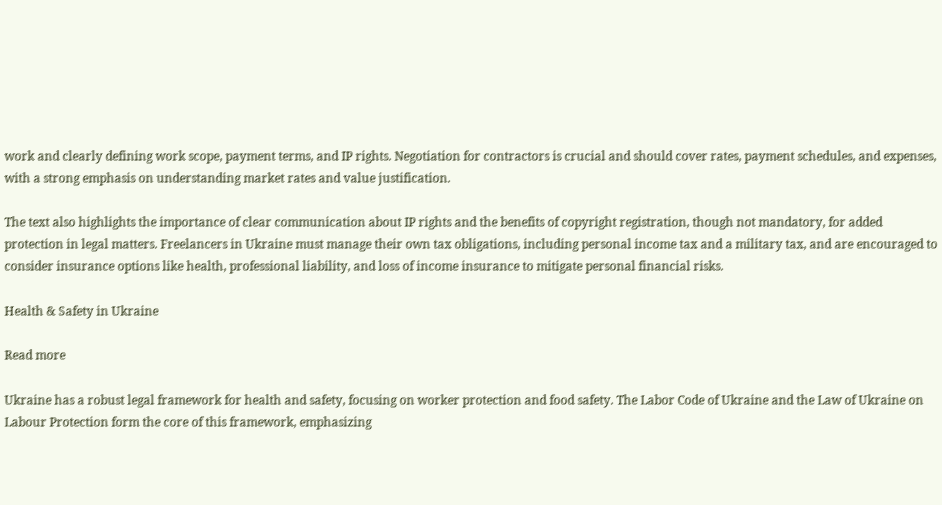work and clearly defining work scope, payment terms, and IP rights. Negotiation for contractors is crucial and should cover rates, payment schedules, and expenses, with a strong emphasis on understanding market rates and value justification.

The text also highlights the importance of clear communication about IP rights and the benefits of copyright registration, though not mandatory, for added protection in legal matters. Freelancers in Ukraine must manage their own tax obligations, including personal income tax and a military tax, and are encouraged to consider insurance options like health, professional liability, and loss of income insurance to mitigate personal financial risks.

Health & Safety in Ukraine

Read more

Ukraine has a robust legal framework for health and safety, focusing on worker protection and food safety. The Labor Code of Ukraine and the Law of Ukraine on Labour Protection form the core of this framework, emphasizing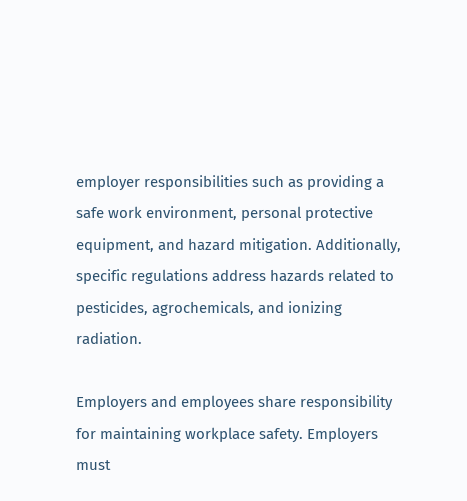employer responsibilities such as providing a safe work environment, personal protective equipment, and hazard mitigation. Additionally, specific regulations address hazards related to pesticides, agrochemicals, and ionizing radiation.

Employers and employees share responsibility for maintaining workplace safety. Employers must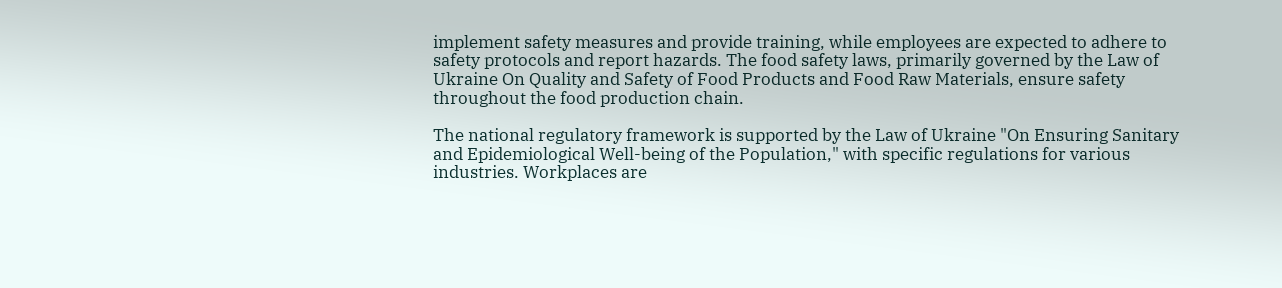implement safety measures and provide training, while employees are expected to adhere to safety protocols and report hazards. The food safety laws, primarily governed by the Law of Ukraine On Quality and Safety of Food Products and Food Raw Materials, ensure safety throughout the food production chain.

The national regulatory framework is supported by the Law of Ukraine "On Ensuring Sanitary and Epidemiological Well-being of the Population," with specific regulations for various industries. Workplaces are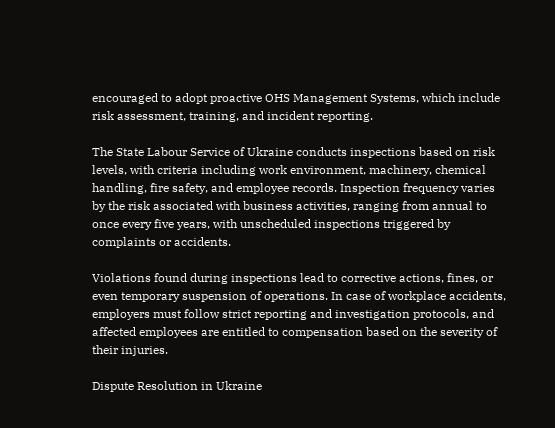encouraged to adopt proactive OHS Management Systems, which include risk assessment, training, and incident reporting.

The State Labour Service of Ukraine conducts inspections based on risk levels, with criteria including work environment, machinery, chemical handling, fire safety, and employee records. Inspection frequency varies by the risk associated with business activities, ranging from annual to once every five years, with unscheduled inspections triggered by complaints or accidents.

Violations found during inspections lead to corrective actions, fines, or even temporary suspension of operations. In case of workplace accidents, employers must follow strict reporting and investigation protocols, and affected employees are entitled to compensation based on the severity of their injuries.

Dispute Resolution in Ukraine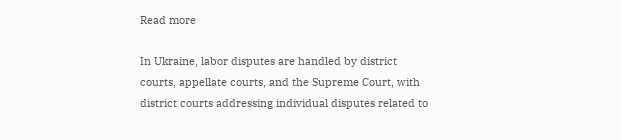Read more

In Ukraine, labor disputes are handled by district courts, appellate courts, and the Supreme Court, with district courts addressing individual disputes related to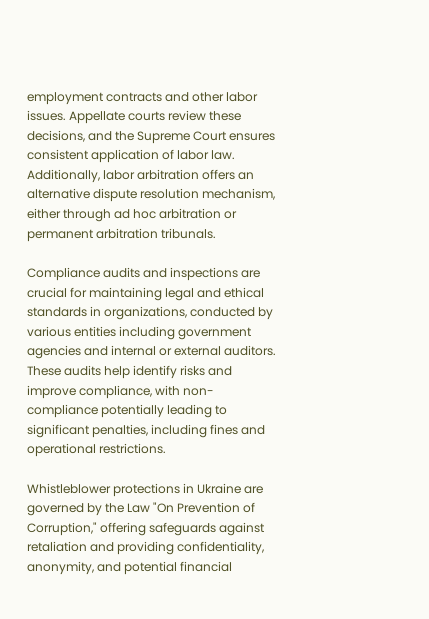employment contracts and other labor issues. Appellate courts review these decisions, and the Supreme Court ensures consistent application of labor law. Additionally, labor arbitration offers an alternative dispute resolution mechanism, either through ad hoc arbitration or permanent arbitration tribunals.

Compliance audits and inspections are crucial for maintaining legal and ethical standards in organizations, conducted by various entities including government agencies and internal or external auditors. These audits help identify risks and improve compliance, with non-compliance potentially leading to significant penalties, including fines and operational restrictions.

Whistleblower protections in Ukraine are governed by the Law "On Prevention of Corruption," offering safeguards against retaliation and providing confidentiality, anonymity, and potential financial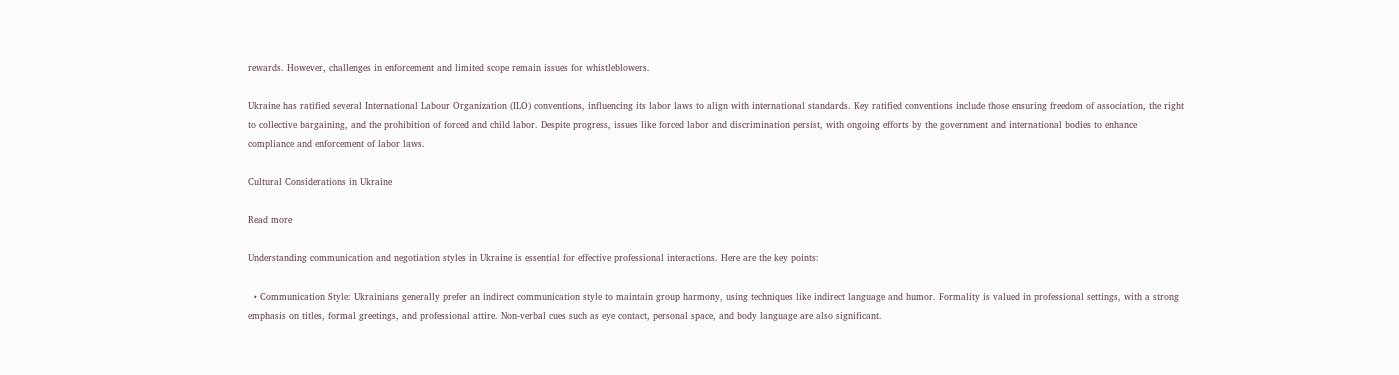rewards. However, challenges in enforcement and limited scope remain issues for whistleblowers.

Ukraine has ratified several International Labour Organization (ILO) conventions, influencing its labor laws to align with international standards. Key ratified conventions include those ensuring freedom of association, the right to collective bargaining, and the prohibition of forced and child labor. Despite progress, issues like forced labor and discrimination persist, with ongoing efforts by the government and international bodies to enhance compliance and enforcement of labor laws.

Cultural Considerations in Ukraine

Read more

Understanding communication and negotiation styles in Ukraine is essential for effective professional interactions. Here are the key points:

  • Communication Style: Ukrainians generally prefer an indirect communication style to maintain group harmony, using techniques like indirect language and humor. Formality is valued in professional settings, with a strong emphasis on titles, formal greetings, and professional attire. Non-verbal cues such as eye contact, personal space, and body language are also significant.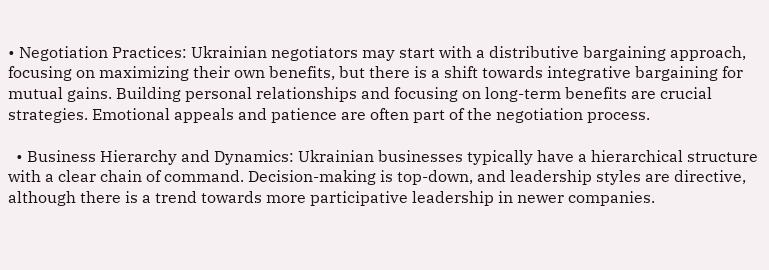• Negotiation Practices: Ukrainian negotiators may start with a distributive bargaining approach, focusing on maximizing their own benefits, but there is a shift towards integrative bargaining for mutual gains. Building personal relationships and focusing on long-term benefits are crucial strategies. Emotional appeals and patience are often part of the negotiation process.

  • Business Hierarchy and Dynamics: Ukrainian businesses typically have a hierarchical structure with a clear chain of command. Decision-making is top-down, and leadership styles are directive, although there is a trend towards more participative leadership in newer companies.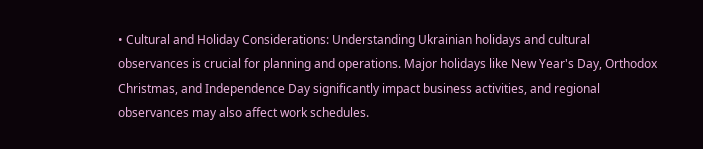• Cultural and Holiday Considerations: Understanding Ukrainian holidays and cultural observances is crucial for planning and operations. Major holidays like New Year's Day, Orthodox Christmas, and Independence Day significantly impact business activities, and regional observances may also affect work schedules.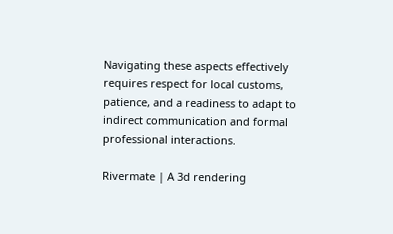Navigating these aspects effectively requires respect for local customs, patience, and a readiness to adapt to indirect communication and formal professional interactions.

Rivermate | A 3d rendering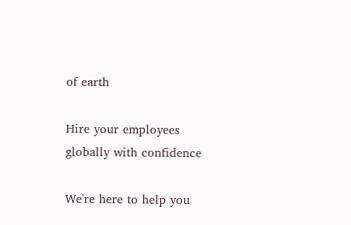of earth

Hire your employees globally with confidence

We're here to help you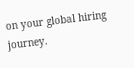on your global hiring journey.